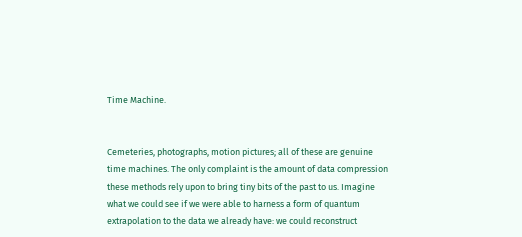Time Machine.


Cemeteries, photographs, motion pictures; all of these are genuine time machines. The only complaint is the amount of data compression these methods rely upon to bring tiny bits of the past to us. Imagine what we could see if we were able to harness a form of quantum extrapolation to the data we already have: we could reconstruct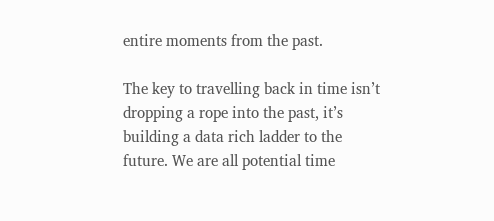entire moments from the past.

The key to travelling back in time isn’t dropping a rope into the past, it’s building a data rich ladder to the future. We are all potential time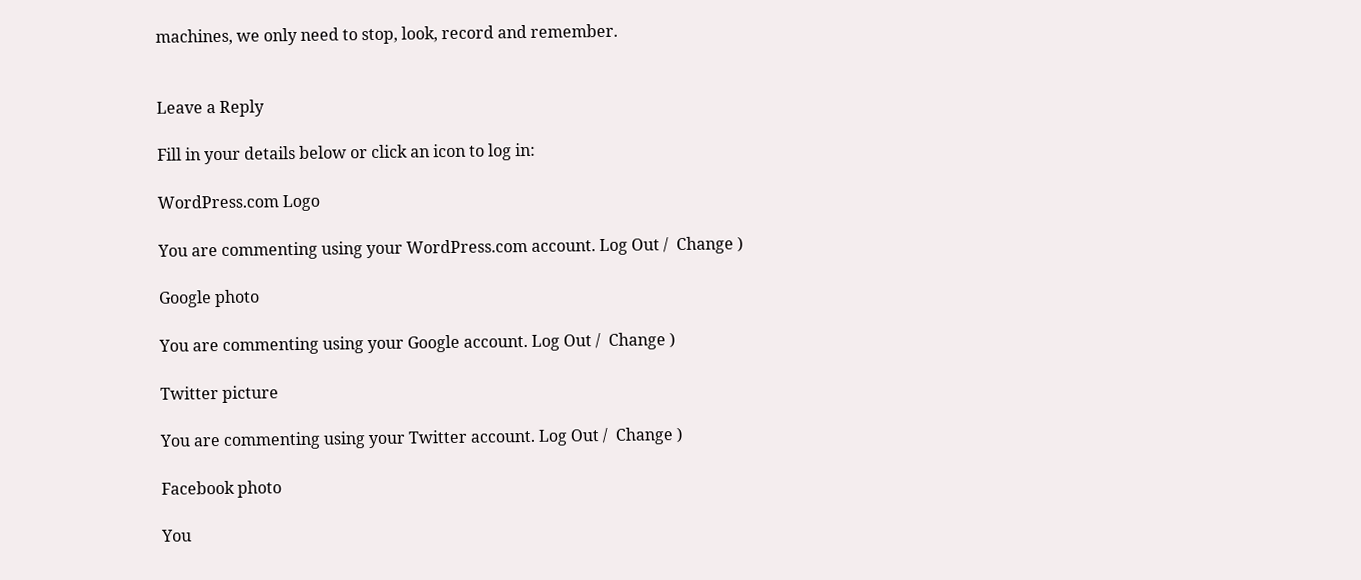machines, we only need to stop, look, record and remember.


Leave a Reply

Fill in your details below or click an icon to log in:

WordPress.com Logo

You are commenting using your WordPress.com account. Log Out /  Change )

Google photo

You are commenting using your Google account. Log Out /  Change )

Twitter picture

You are commenting using your Twitter account. Log Out /  Change )

Facebook photo

You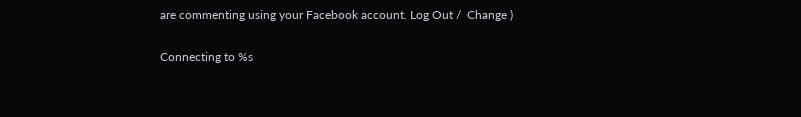are commenting using your Facebook account. Log Out /  Change )

Connecting to %s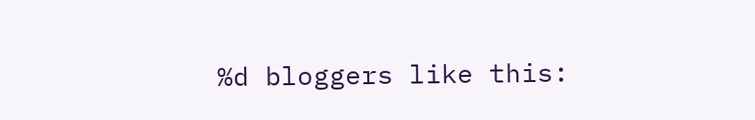%d bloggers like this: